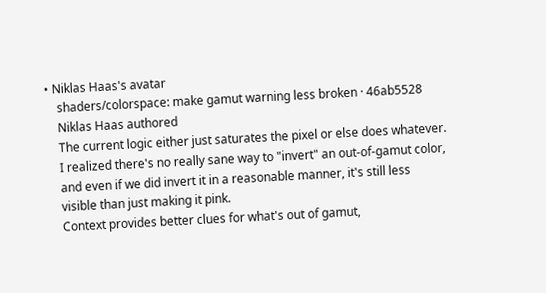• Niklas Haas's avatar
    shaders/colorspace: make gamut warning less broken · 46ab5528
    Niklas Haas authored
    The current logic either just saturates the pixel or else does whatever.
    I realized there's no really sane way to "invert" an out-of-gamut color,
    and even if we did invert it in a reasonable manner, it's still less
    visible than just making it pink.
    Context provides better clues for what's out of gamut,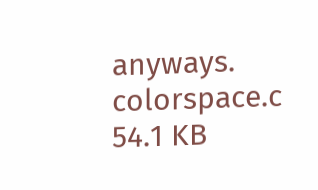anyways.
colorspace.c 54.1 KB